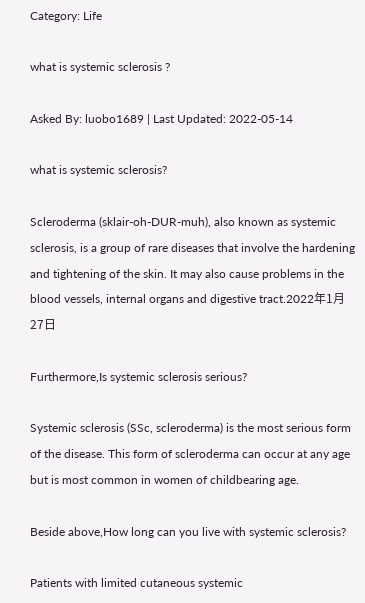Category: Life

what is systemic sclerosis ?

Asked By: luobo1689 | Last Updated: 2022-05-14

what is systemic sclerosis?

Scleroderma (sklair-oh-DUR-muh), also known as systemic sclerosis, is a group of rare diseases that involve the hardening and tightening of the skin. It may also cause problems in the blood vessels, internal organs and digestive tract.2022年1月27日

Furthermore,Is systemic sclerosis serious?

Systemic sclerosis (SSc, scleroderma) is the most serious form of the disease. This form of scleroderma can occur at any age but is most common in women of childbearing age.

Beside above,How long can you live with systemic sclerosis?

Patients with limited cutaneous systemic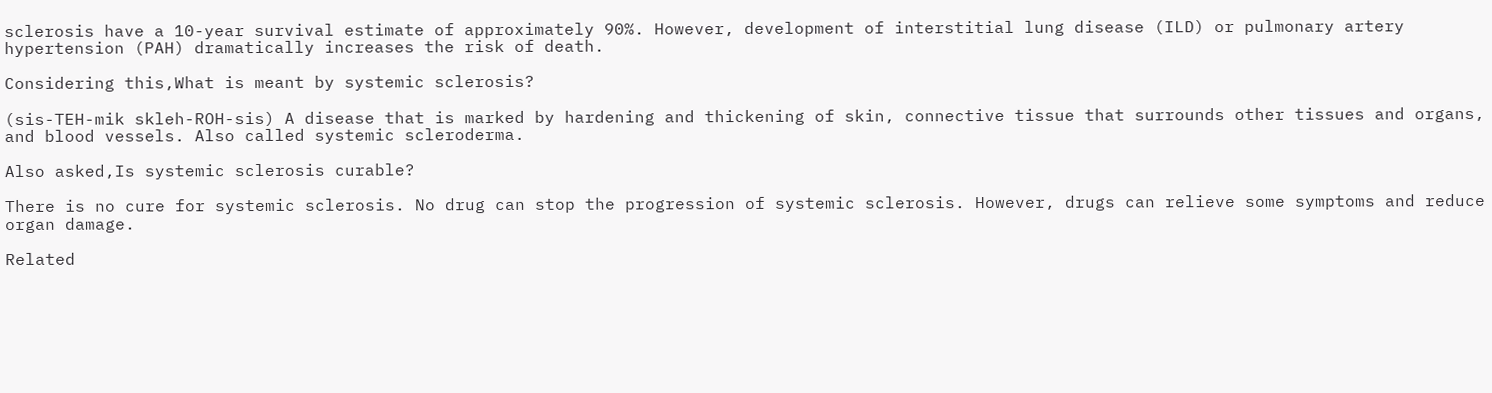sclerosis have a 10-year survival estimate of approximately 90%. However, development of interstitial lung disease (ILD) or pulmonary artery hypertension (PAH) dramatically increases the risk of death.

Considering this,What is meant by systemic sclerosis?

(sis-TEH-mik skleh-ROH-sis) A disease that is marked by hardening and thickening of skin, connective tissue that surrounds other tissues and organs, and blood vessels. Also called systemic scleroderma.

Also asked,Is systemic sclerosis curable?

There is no cure for systemic sclerosis. No drug can stop the progression of systemic sclerosis. However, drugs can relieve some symptoms and reduce organ damage.

Related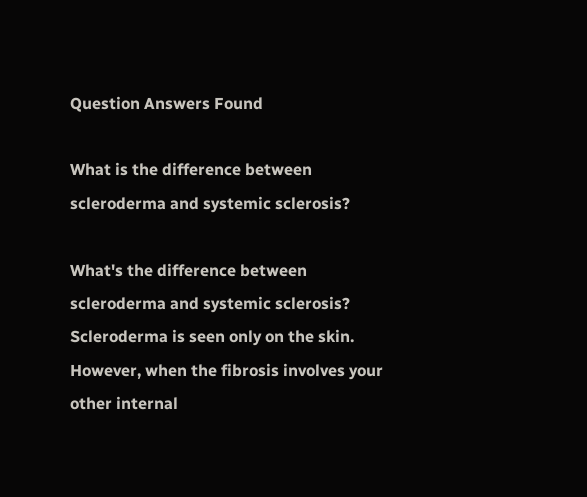Question Answers Found

What is the difference between scleroderma and systemic sclerosis?

What's the difference between scleroderma and systemic sclerosis? Scleroderma is seen only on the skin. However, when the fibrosis involves your other internal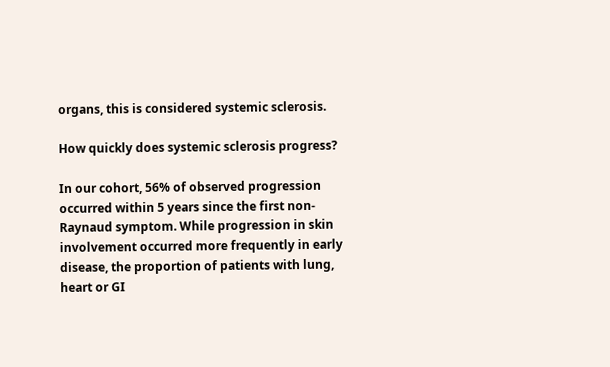organs, this is considered systemic sclerosis.

How quickly does systemic sclerosis progress?

In our cohort, 56% of observed progression occurred within 5 years since the first non-Raynaud symptom. While progression in skin involvement occurred more frequently in early disease, the proportion of patients with lung, heart or GI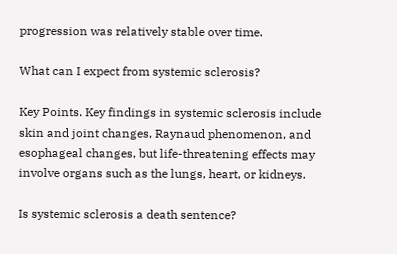progression was relatively stable over time.

What can I expect from systemic sclerosis?

Key Points. Key findings in systemic sclerosis include skin and joint changes, Raynaud phenomenon, and esophageal changes, but life-threatening effects may involve organs such as the lungs, heart, or kidneys.

Is systemic sclerosis a death sentence?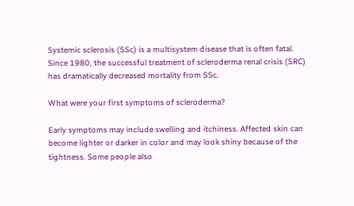Systemic sclerosis (SSc) is a multisystem disease that is often fatal. Since 1980, the successful treatment of scleroderma renal crisis (SRC) has dramatically decreased mortality from SSc.

What were your first symptoms of scleroderma?

Early symptoms may include swelling and itchiness. Affected skin can become lighter or darker in color and may look shiny because of the tightness. Some people also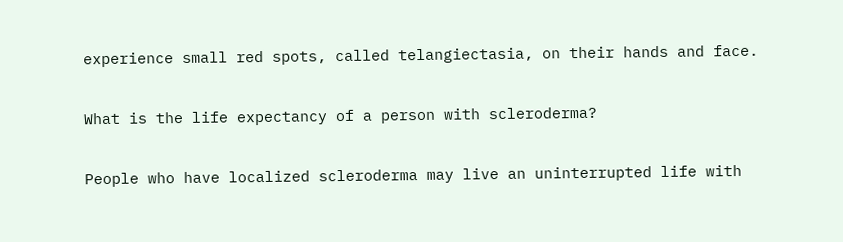experience small red spots, called telangiectasia, on their hands and face.

What is the life expectancy of a person with scleroderma?

People who have localized scleroderma may live an uninterrupted life with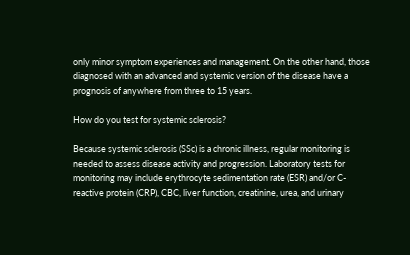only minor symptom experiences and management. On the other hand, those diagnosed with an advanced and systemic version of the disease have a prognosis of anywhere from three to 15 years.

How do you test for systemic sclerosis?

Because systemic sclerosis (SSc) is a chronic illness, regular monitoring is needed to assess disease activity and progression. Laboratory tests for monitoring may include erythrocyte sedimentation rate (ESR) and/or C-reactive protein (CRP), CBC, liver function, creatinine, urea, and urinary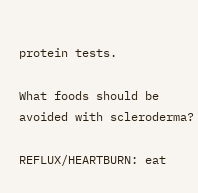protein tests.

What foods should be avoided with scleroderma?

REFLUX/HEARTBURN: eat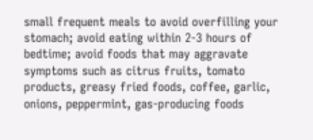small frequent meals to avoid overfilling your stomach; avoid eating within 2-3 hours of bedtime; avoid foods that may aggravate symptoms such as citrus fruits, tomato products, greasy fried foods, coffee, garlic, onions, peppermint, gas-producing foods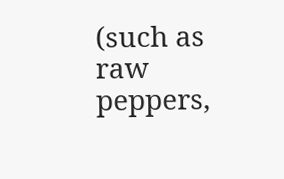(such as raw peppers,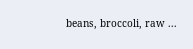beans, broccoli, raw ...